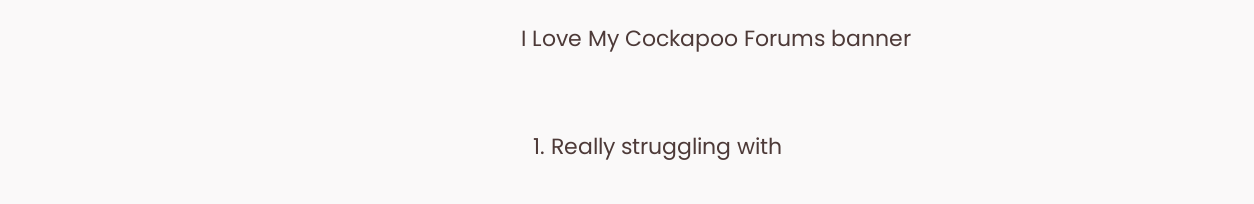I Love My Cockapoo Forums banner


  1. Really struggling with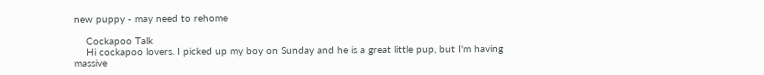new puppy - may need to rehome

    Cockapoo Talk
    Hi cockapoo lovers. I picked up my boy on Sunday and he is a great little pup, but I'm having massive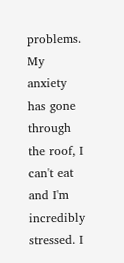problems. My anxiety has gone through the roof, I can't eat and I'm incredibly stressed. I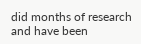did months of research and have been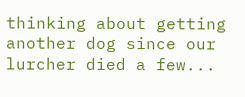thinking about getting another dog since our lurcher died a few...